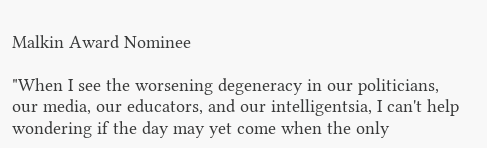Malkin Award Nominee

"When I see the worsening degeneracy in our politicians, our media, our educators, and our intelligentsia, I can't help wondering if the day may yet come when the only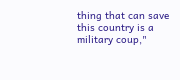thing that can save this country is a military coup,"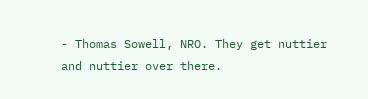- Thomas Sowell, NRO. They get nuttier and nuttier over there.